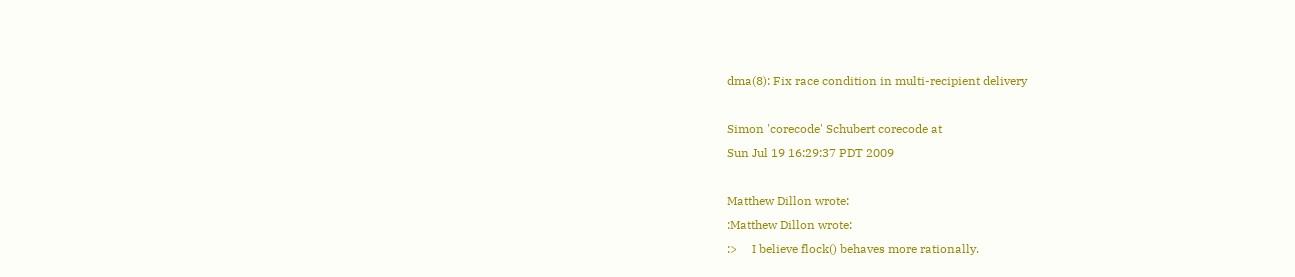dma(8): Fix race condition in multi-recipient delivery

Simon 'corecode' Schubert corecode at
Sun Jul 19 16:29:37 PDT 2009

Matthew Dillon wrote:
:Matthew Dillon wrote:
:>     I believe flock() behaves more rationally.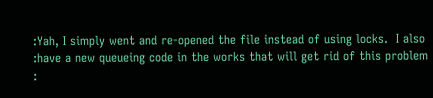:Yah, I simply went and re-opened the file instead of using locks.  I also
:have a new queueing code in the works that will get rid of this problem
: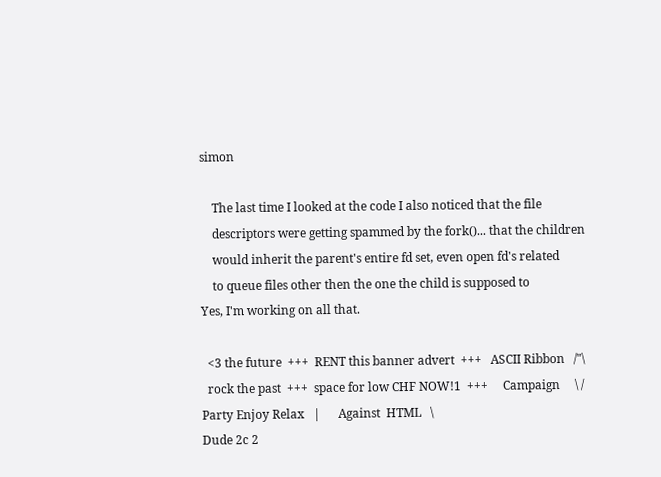simon

    The last time I looked at the code I also noticed that the file
    descriptors were getting spammed by the fork()... that the children
    would inherit the parent's entire fd set, even open fd's related
    to queue files other then the one the child is supposed to
Yes, I'm working on all that.

  <3 the future  +++  RENT this banner advert  +++   ASCII Ribbon   /"\
  rock the past  +++  space for low CHF NOW!1  +++     Campaign     \ /
Party Enjoy Relax   |      Against  HTML   \
Dude 2c 2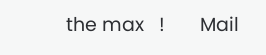the max   !       Mail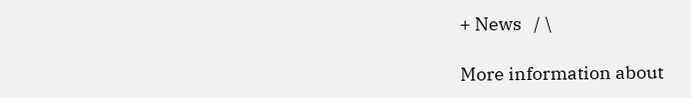+ News   / \

More information about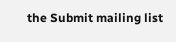the Submit mailing list